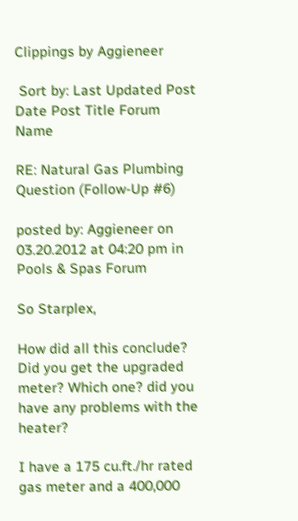Clippings by Aggieneer

 Sort by: Last Updated Post Date Post Title Forum Name

RE: Natural Gas Plumbing Question (Follow-Up #6)

posted by: Aggieneer on 03.20.2012 at 04:20 pm in Pools & Spas Forum

So Starplex,

How did all this conclude? Did you get the upgraded meter? Which one? did you have any problems with the heater?

I have a 175 cu.ft./hr rated gas meter and a 400,000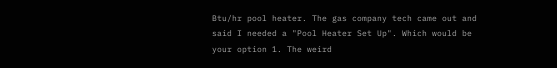Btu/hr pool heater. The gas company tech came out and said I needed a "Pool Heater Set Up". Which would be your option 1. The weird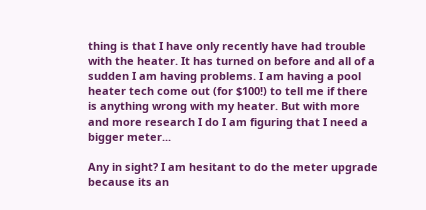thing is that I have only recently have had trouble with the heater. It has turned on before and all of a sudden I am having problems. I am having a pool heater tech come out (for $100!) to tell me if there is anything wrong with my heater. But with more and more research I do I am figuring that I need a bigger meter...

Any in sight? I am hesitant to do the meter upgrade because its an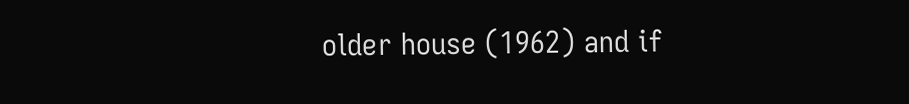older house (1962) and if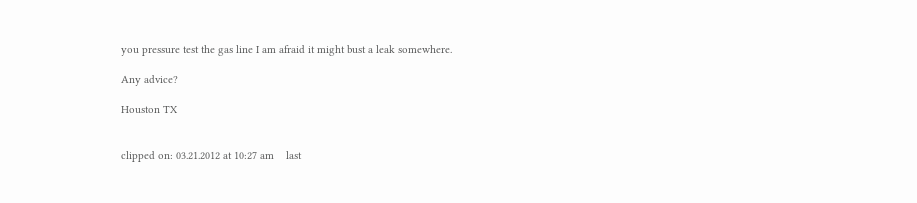you pressure test the gas line I am afraid it might bust a leak somewhere.

Any advice?

Houston TX


clipped on: 03.21.2012 at 10:27 am    last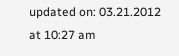updated on: 03.21.2012 at 10:27 am